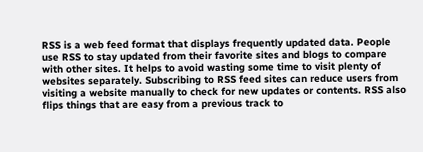RSS is a web feed format that displays frequently updated data. People use RSS to stay updated from their favorite sites and blogs to compare with other sites. It helps to avoid wasting some time to visit plenty of websites separately. Subscribing to RSS feed sites can reduce users from visiting a website manually to check for new updates or contents. RSS also flips things that are easy from a previous track to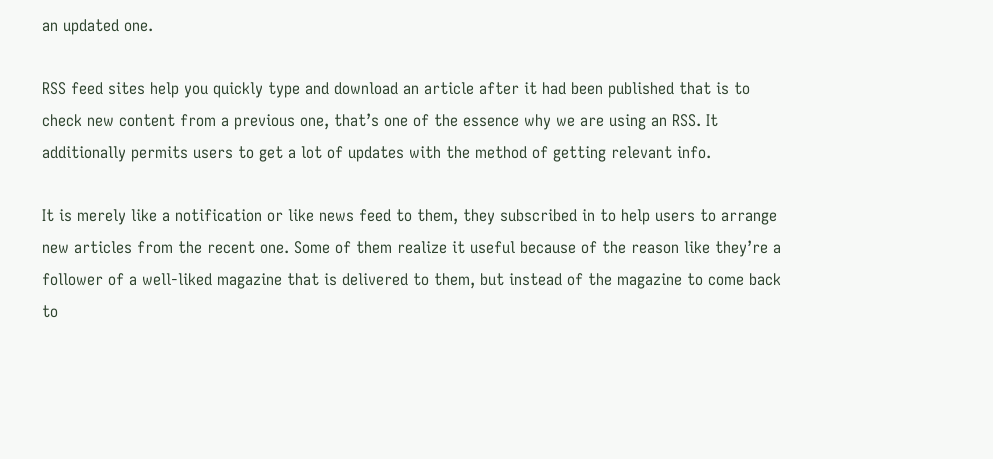an updated one.

RSS feed sites help you quickly type and download an article after it had been published that is to check new content from a previous one, that’s one of the essence why we are using an RSS. It additionally permits users to get a lot of updates with the method of getting relevant info.

It is merely like a notification or like news feed to them, they subscribed in to help users to arrange new articles from the recent one. Some of them realize it useful because of the reason like they’re a follower of a well-liked magazine that is delivered to them, but instead of the magazine to come back to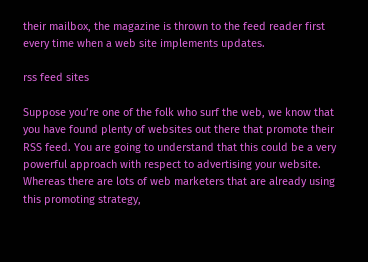their mailbox, the magazine is thrown to the feed reader first every time when a web site implements updates.

rss feed sites

Suppose you’re one of the folk who surf the web, we know that you have found plenty of websites out there that promote their RSS feed. You are going to understand that this could be a very powerful approach with respect to advertising your website. Whereas there are lots of web marketers that are already using this promoting strategy,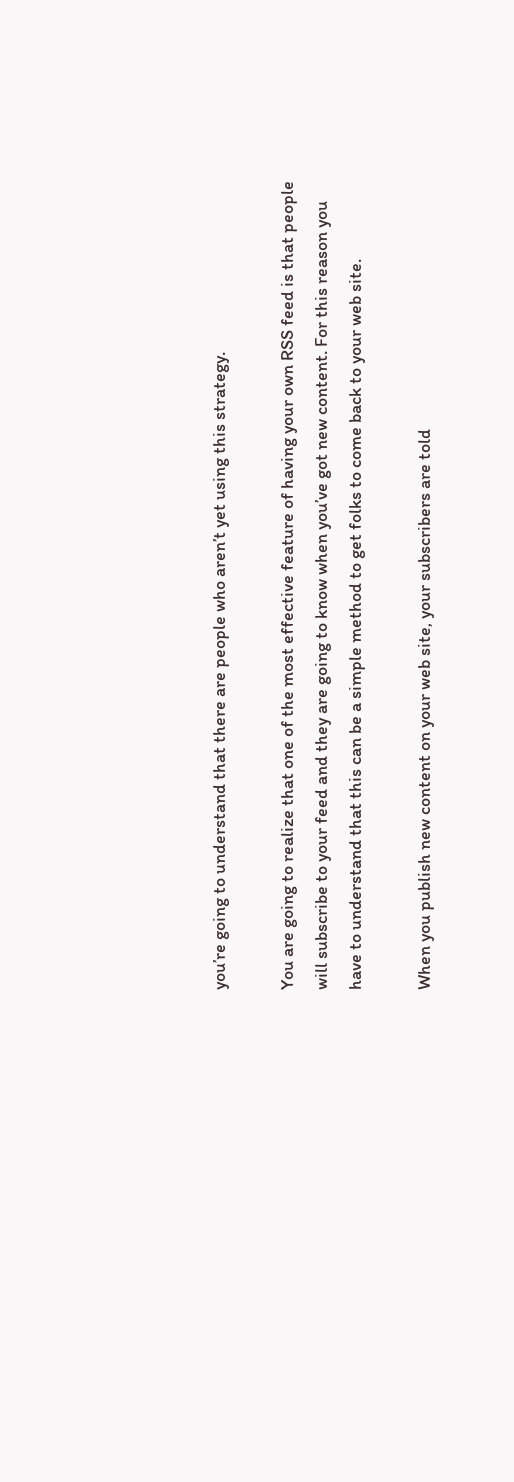you’re going to understand that there are people who aren’t yet using this strategy.

You are going to realize that one of the most effective feature of having your own RSS feed is that people will subscribe to your feed and they are going to know when you’ve got new content. For this reason you have to understand that this can be a simple method to get folks to come back to your web site.

When you publish new content on your web site, your subscribers are told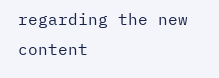regarding the new content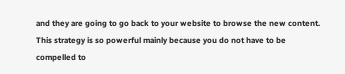and they are going to go back to your website to browse the new content. This strategy is so powerful mainly because you do not have to be compelled to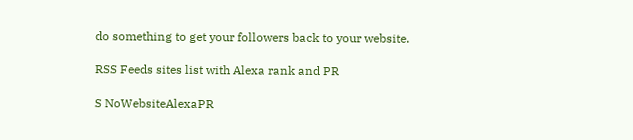do something to get your followers back to your website.

RSS Feeds sites list with Alexa rank and PR

S NoWebsiteAlexaPR